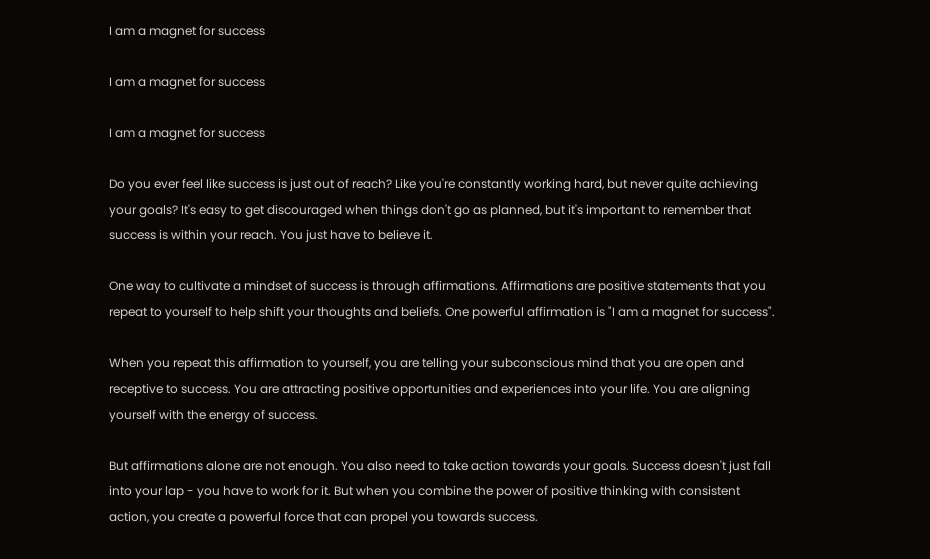I am a magnet for success

I am a magnet for success

I am a magnet for success

Do you ever feel like success is just out of reach? Like you're constantly working hard, but never quite achieving your goals? It's easy to get discouraged when things don't go as planned, but it's important to remember that success is within your reach. You just have to believe it.

One way to cultivate a mindset of success is through affirmations. Affirmations are positive statements that you repeat to yourself to help shift your thoughts and beliefs. One powerful affirmation is "I am a magnet for success".

When you repeat this affirmation to yourself, you are telling your subconscious mind that you are open and receptive to success. You are attracting positive opportunities and experiences into your life. You are aligning yourself with the energy of success.

But affirmations alone are not enough. You also need to take action towards your goals. Success doesn't just fall into your lap - you have to work for it. But when you combine the power of positive thinking with consistent action, you create a powerful force that can propel you towards success.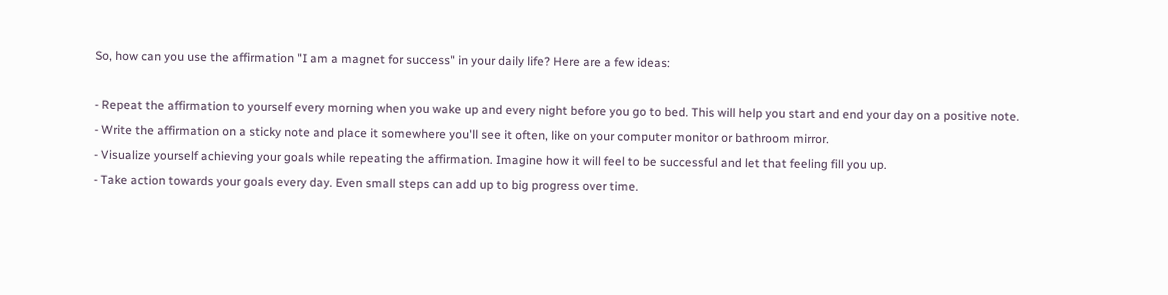So, how can you use the affirmation "I am a magnet for success" in your daily life? Here are a few ideas:

- Repeat the affirmation to yourself every morning when you wake up and every night before you go to bed. This will help you start and end your day on a positive note.
- Write the affirmation on a sticky note and place it somewhere you'll see it often, like on your computer monitor or bathroom mirror.
- Visualize yourself achieving your goals while repeating the affirmation. Imagine how it will feel to be successful and let that feeling fill you up.
- Take action towards your goals every day. Even small steps can add up to big progress over time.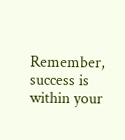Remember, success is within your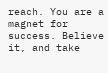reach. You are a magnet for success. Believe it, and take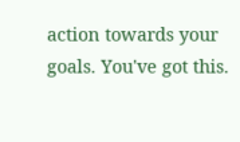action towards your goals. You've got this.